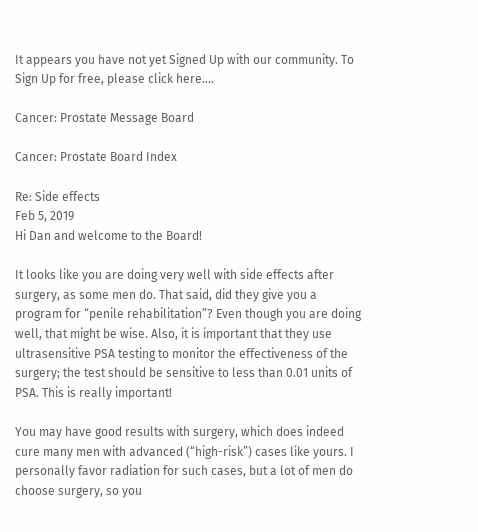It appears you have not yet Signed Up with our community. To Sign Up for free, please click here....

Cancer: Prostate Message Board

Cancer: Prostate Board Index

Re: Side effects
Feb 5, 2019
Hi Dan and welcome to the Board!

It looks like you are doing very well with side effects after surgery, as some men do. That said, did they give you a program for “penile rehabilitation”? Even though you are doing well, that might be wise. Also, it is important that they use ultrasensitive PSA testing to monitor the effectiveness of the surgery; the test should be sensitive to less than 0.01 units of PSA. This is really important!

You may have good results with surgery, which does indeed cure many men with advanced (“high-risk”) cases like yours. I personally favor radiation for such cases, but a lot of men do choose surgery, so you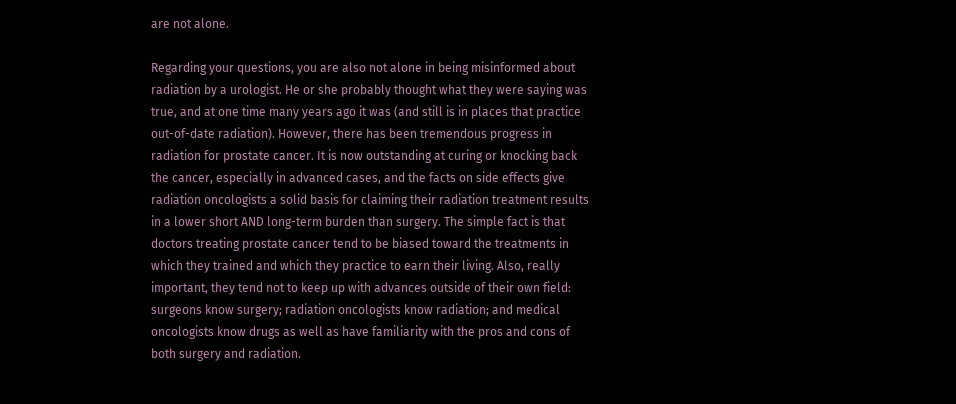are not alone.

Regarding your questions, you are also not alone in being misinformed about radiation by a urologist. He or she probably thought what they were saying was true, and at one time many years ago it was (and still is in places that practice out-of-date radiation). However, there has been tremendous progress in radiation for prostate cancer. It is now outstanding at curing or knocking back the cancer, especially in advanced cases, and the facts on side effects give radiation oncologists a solid basis for claiming their radiation treatment results in a lower short AND long-term burden than surgery. The simple fact is that doctors treating prostate cancer tend to be biased toward the treatments in which they trained and which they practice to earn their living. Also, really important, they tend not to keep up with advances outside of their own field: surgeons know surgery; radiation oncologists know radiation; and medical oncologists know drugs as well as have familiarity with the pros and cons of both surgery and radiation.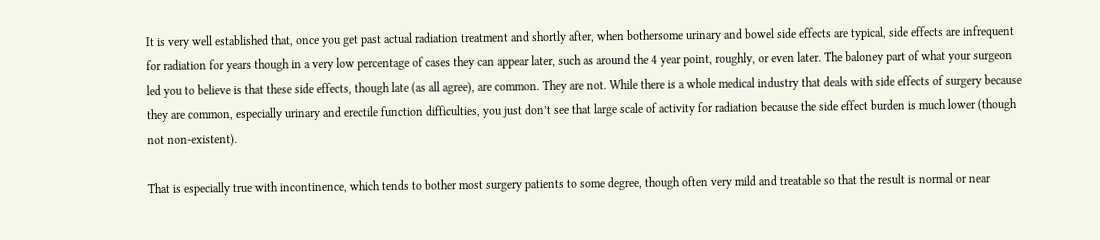It is very well established that, once you get past actual radiation treatment and shortly after, when bothersome urinary and bowel side effects are typical, side effects are infrequent for radiation for years though in a very low percentage of cases they can appear later, such as around the 4 year point, roughly, or even later. The baloney part of what your surgeon led you to believe is that these side effects, though late (as all agree), are common. They are not. While there is a whole medical industry that deals with side effects of surgery because they are common, especially urinary and erectile function difficulties, you just don’t see that large scale of activity for radiation because the side effect burden is much lower (though not non-existent).

That is especially true with incontinence, which tends to bother most surgery patients to some degree, though often very mild and treatable so that the result is normal or near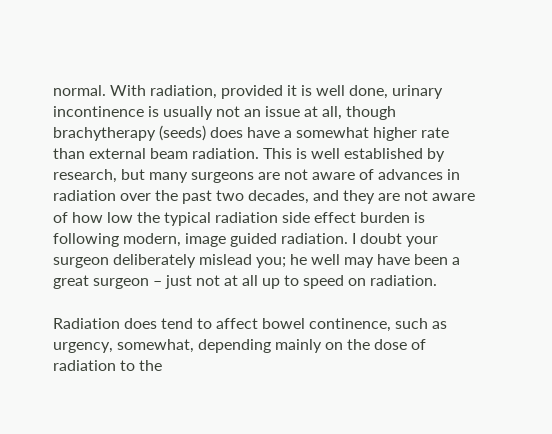normal. With radiation, provided it is well done, urinary incontinence is usually not an issue at all, though brachytherapy (seeds) does have a somewhat higher rate than external beam radiation. This is well established by research, but many surgeons are not aware of advances in radiation over the past two decades, and they are not aware of how low the typical radiation side effect burden is following modern, image guided radiation. I doubt your surgeon deliberately mislead you; he well may have been a great surgeon – just not at all up to speed on radiation.

Radiation does tend to affect bowel continence, such as urgency, somewhat, depending mainly on the dose of radiation to the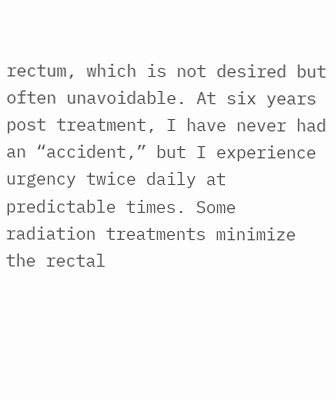rectum, which is not desired but often unavoidable. At six years post treatment, I have never had an “accident,” but I experience urgency twice daily at predictable times. Some radiation treatments minimize the rectal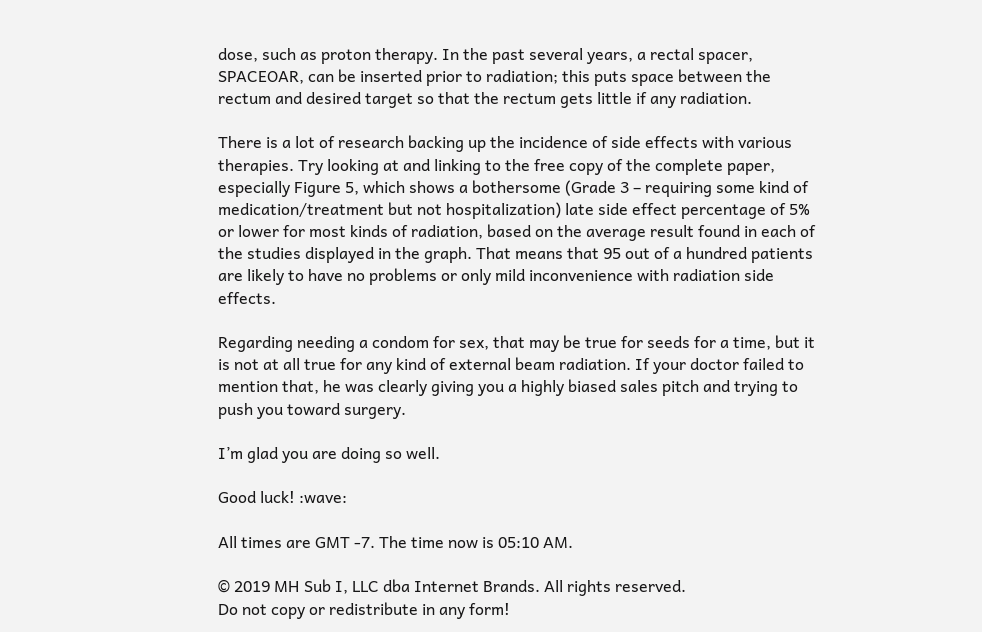dose, such as proton therapy. In the past several years, a rectal spacer, SPACEOAR, can be inserted prior to radiation; this puts space between the rectum and desired target so that the rectum gets little if any radiation.

There is a lot of research backing up the incidence of side effects with various therapies. Try looking at and linking to the free copy of the complete paper, especially Figure 5, which shows a bothersome (Grade 3 – requiring some kind of medication/treatment but not hospitalization) late side effect percentage of 5% or lower for most kinds of radiation, based on the average result found in each of the studies displayed in the graph. That means that 95 out of a hundred patients are likely to have no problems or only mild inconvenience with radiation side effects.

Regarding needing a condom for sex, that may be true for seeds for a time, but it is not at all true for any kind of external beam radiation. If your doctor failed to mention that, he was clearly giving you a highly biased sales pitch and trying to push you toward surgery.

I’m glad you are doing so well.

Good luck! :wave:

All times are GMT -7. The time now is 05:10 AM.

© 2019 MH Sub I, LLC dba Internet Brands. All rights reserved.
Do not copy or redistribute in any form!